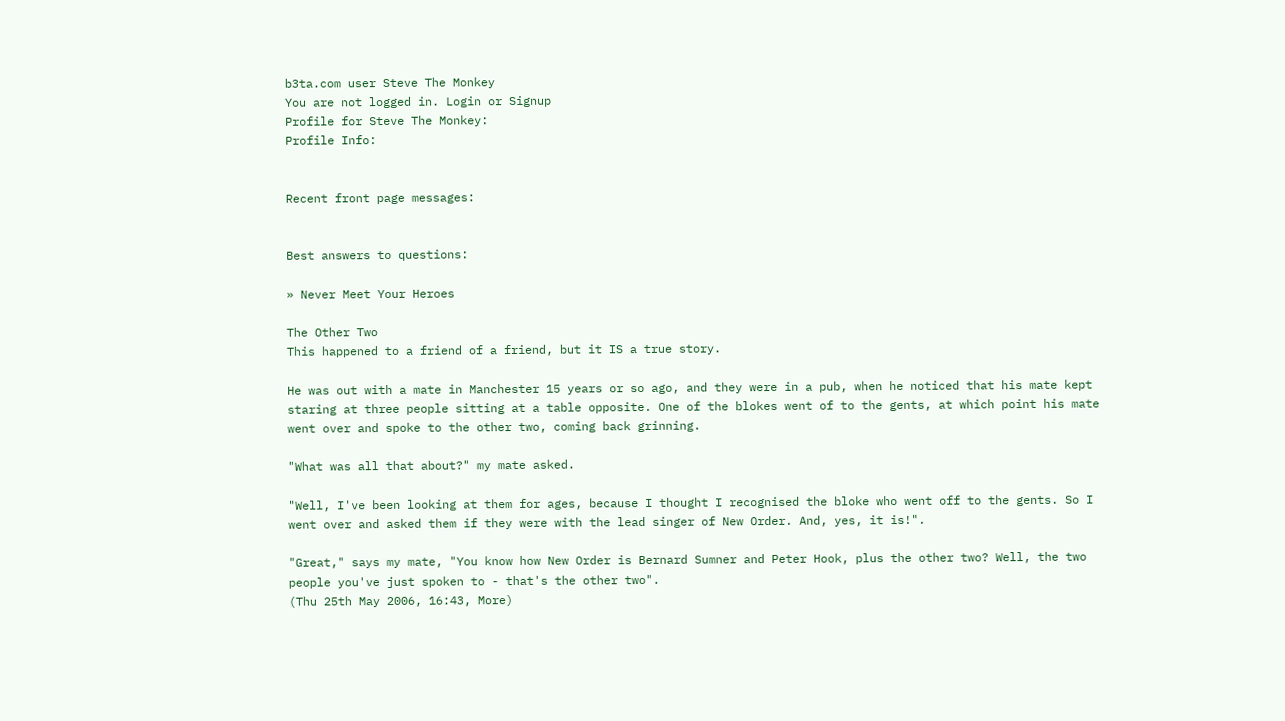b3ta.com user Steve The Monkey
You are not logged in. Login or Signup
Profile for Steve The Monkey:
Profile Info:


Recent front page messages:


Best answers to questions:

» Never Meet Your Heroes

The Other Two
This happened to a friend of a friend, but it IS a true story.

He was out with a mate in Manchester 15 years or so ago, and they were in a pub, when he noticed that his mate kept staring at three people sitting at a table opposite. One of the blokes went of to the gents, at which point his mate went over and spoke to the other two, coming back grinning.

"What was all that about?" my mate asked.

"Well, I've been looking at them for ages, because I thought I recognised the bloke who went off to the gents. So I went over and asked them if they were with the lead singer of New Order. And, yes, it is!".

"Great," says my mate, "You know how New Order is Bernard Sumner and Peter Hook, plus the other two? Well, the two people you've just spoken to - that's the other two".
(Thu 25th May 2006, 16:43, More)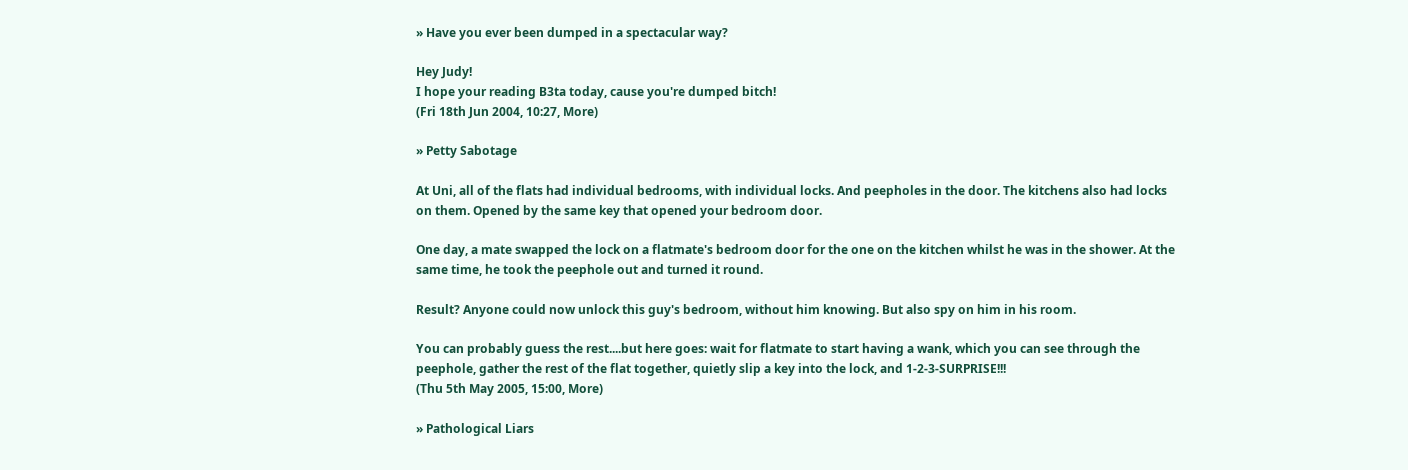» Have you ever been dumped in a spectacular way?

Hey Judy!
I hope your reading B3ta today, cause you're dumped bitch!
(Fri 18th Jun 2004, 10:27, More)

» Petty Sabotage

At Uni, all of the flats had individual bedrooms, with individual locks. And peepholes in the door. The kitchens also had locks on them. Opened by the same key that opened your bedroom door.

One day, a mate swapped the lock on a flatmate's bedroom door for the one on the kitchen whilst he was in the shower. At the same time, he took the peephole out and turned it round.

Result? Anyone could now unlock this guy's bedroom, without him knowing. But also spy on him in his room.

You can probably guess the rest....but here goes: wait for flatmate to start having a wank, which you can see through the peephole, gather the rest of the flat together, quietly slip a key into the lock, and 1-2-3-SURPRISE!!!
(Thu 5th May 2005, 15:00, More)

» Pathological Liars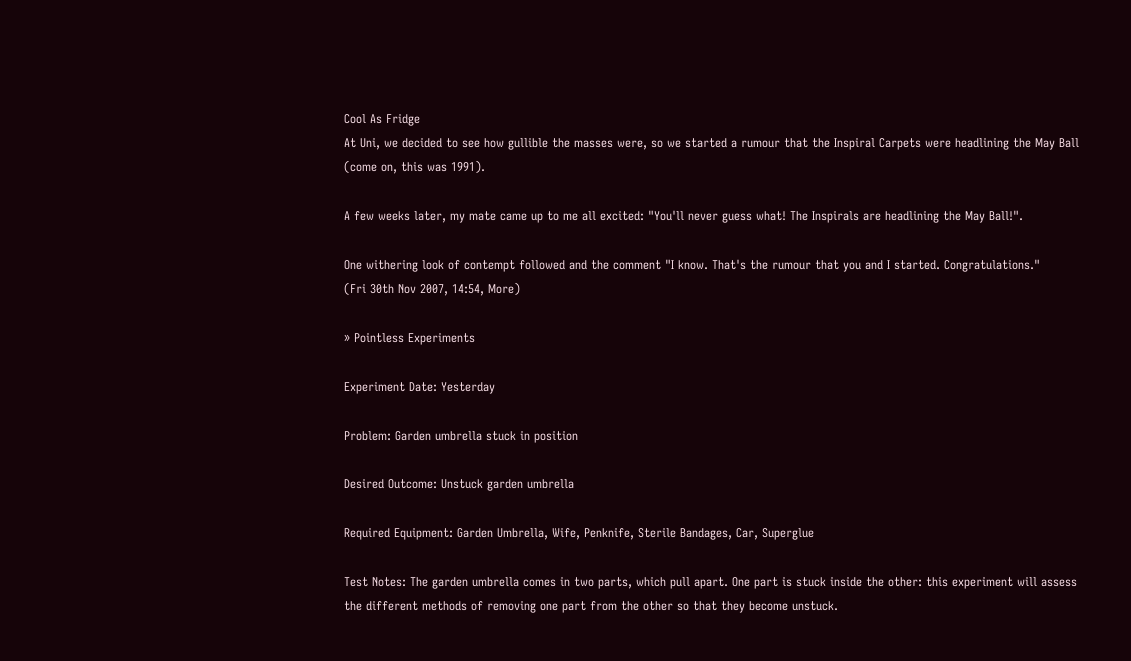Cool As Fridge
At Uni, we decided to see how gullible the masses were, so we started a rumour that the Inspiral Carpets were headlining the May Ball (come on, this was 1991).

A few weeks later, my mate came up to me all excited: "You'll never guess what! The Inspirals are headlining the May Ball!".

One withering look of contempt followed and the comment "I know. That's the rumour that you and I started. Congratulations."
(Fri 30th Nov 2007, 14:54, More)

» Pointless Experiments

Experiment Date: Yesterday

Problem: Garden umbrella stuck in position

Desired Outcome: Unstuck garden umbrella

Required Equipment: Garden Umbrella, Wife, Penknife, Sterile Bandages, Car, Superglue

Test Notes: The garden umbrella comes in two parts, which pull apart. One part is stuck inside the other: this experiment will assess the different methods of removing one part from the other so that they become unstuck.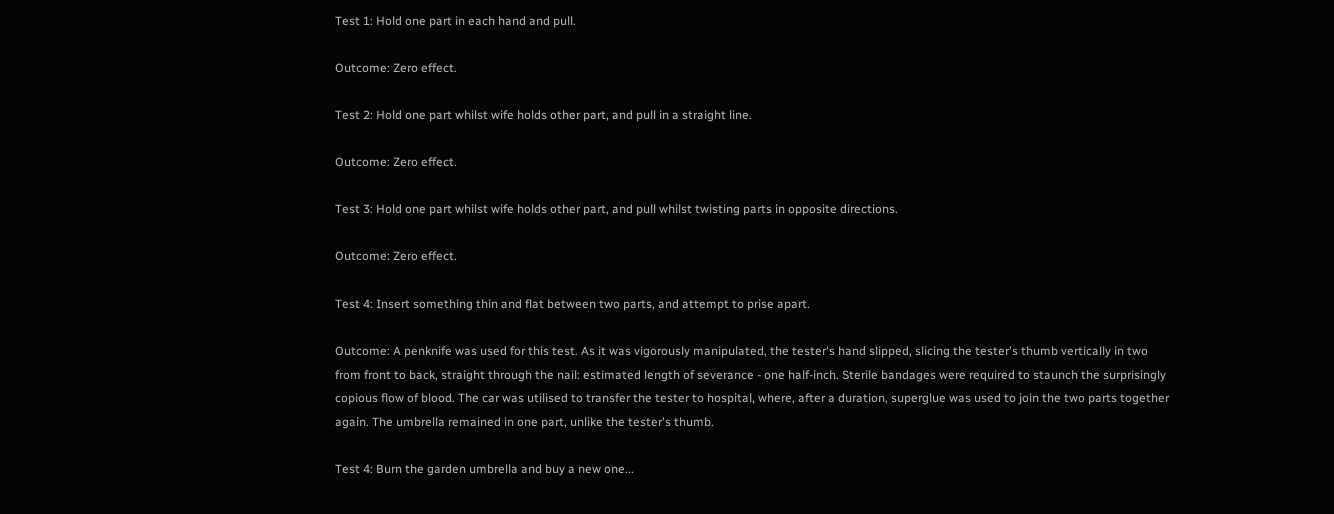Test 1: Hold one part in each hand and pull.

Outcome: Zero effect.

Test 2: Hold one part whilst wife holds other part, and pull in a straight line.

Outcome: Zero effect.

Test 3: Hold one part whilst wife holds other part, and pull whilst twisting parts in opposite directions.

Outcome: Zero effect.

Test 4: Insert something thin and flat between two parts, and attempt to prise apart.

Outcome: A penknife was used for this test. As it was vigorously manipulated, the tester's hand slipped, slicing the tester's thumb vertically in two from front to back, straight through the nail: estimated length of severance - one half-inch. Sterile bandages were required to staunch the surprisingly copious flow of blood. The car was utilised to transfer the tester to hospital, where, after a duration, superglue was used to join the two parts together again. The umbrella remained in one part, unlike the tester's thumb.

Test 4: Burn the garden umbrella and buy a new one...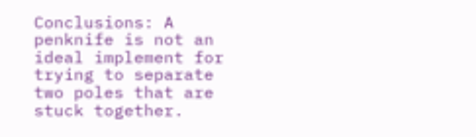Conclusions: A penknife is not an ideal implement for trying to separate two poles that are stuck together.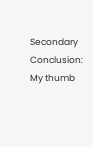Secondary Conclusion: My thumb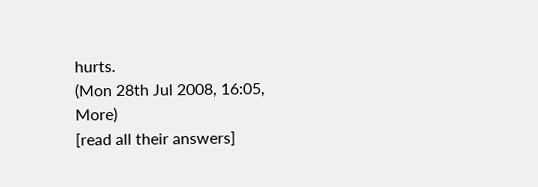hurts.
(Mon 28th Jul 2008, 16:05, More)
[read all their answers]